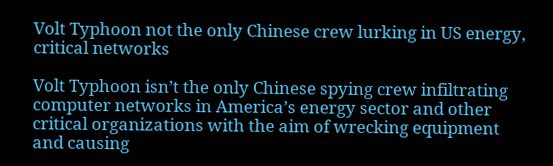Volt Typhoon not the only Chinese crew lurking in US energy, critical networks

Volt Typhoon isn’t the only Chinese spying crew infiltrating computer networks in America’s energy sector and other critical organizations with the aim of wrecking equipment and causing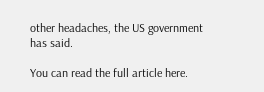other headaches, the US government has said.

You can read the full article here.